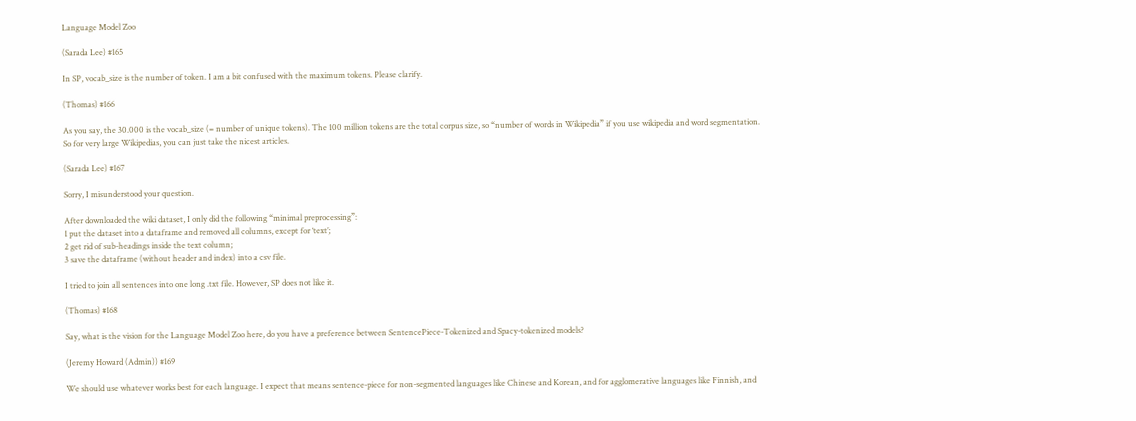Language Model Zoo

(Sarada Lee) #165

In SP, vocab_size is the number of token. I am a bit confused with the maximum tokens. Please clarify.

(Thomas) #166

As you say, the 30.000 is the vocab_size (= number of unique tokens). The 100 million tokens are the total corpus size, so “number of words in Wikipedia” if you use wikipedia and word segmentation. So for very large Wikipedias, you can just take the nicest articles.

(Sarada Lee) #167

Sorry, I misunderstood your question.

After downloaded the wiki dataset, I only did the following “minimal preprocessing”:
1 put the dataset into a dataframe and removed all columns, except for ‘text’;
2 get rid of sub-headings inside the text column;
3 save the dataframe (without header and index) into a csv file.

I tried to join all sentences into one long .txt file. However, SP does not like it.

(Thomas) #168

Say, what is the vision for the Language Model Zoo here, do you have a preference between SentencePiece-Tokenized and Spacy-tokenized models?

(Jeremy Howard (Admin)) #169

We should use whatever works best for each language. I expect that means sentence-piece for non-segmented languages like Chinese and Korean, and for agglomerative languages like Finnish, and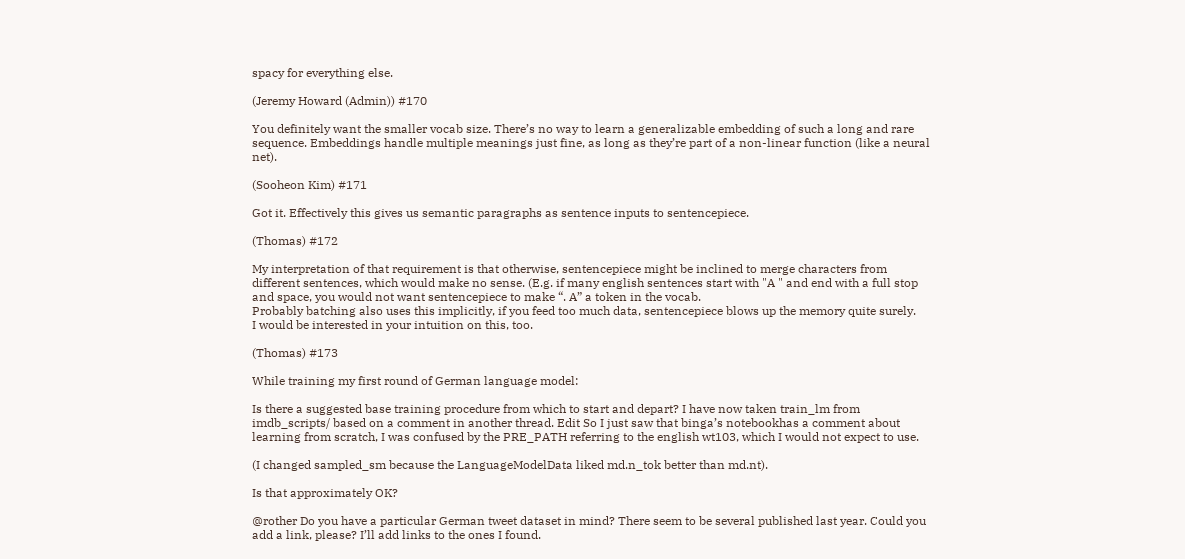spacy for everything else.

(Jeremy Howard (Admin)) #170

You definitely want the smaller vocab size. There’s no way to learn a generalizable embedding of such a long and rare sequence. Embeddings handle multiple meanings just fine, as long as they’re part of a non-linear function (like a neural net).

(Sooheon Kim) #171

Got it. Effectively this gives us semantic paragraphs as sentence inputs to sentencepiece.

(Thomas) #172

My interpretation of that requirement is that otherwise, sentencepiece might be inclined to merge characters from different sentences, which would make no sense. (E.g. if many english sentences start with "A " and end with a full stop and space, you would not want sentencepiece to make “. A” a token in the vocab.
Probably batching also uses this implicitly, if you feed too much data, sentencepiece blows up the memory quite surely.
I would be interested in your intuition on this, too.

(Thomas) #173

While training my first round of German language model:

Is there a suggested base training procedure from which to start and depart? I have now taken train_lm from
imdb_scripts/ based on a comment in another thread. Edit So I just saw that binga’s notebookhas a comment about learning from scratch, I was confused by the PRE_PATH referring to the english wt103, which I would not expect to use.

(I changed sampled_sm because the LanguageModelData liked md.n_tok better than md.nt).

Is that approximately OK?

@rother Do you have a particular German tweet dataset in mind? There seem to be several published last year. Could you add a link, please? I’ll add links to the ones I found.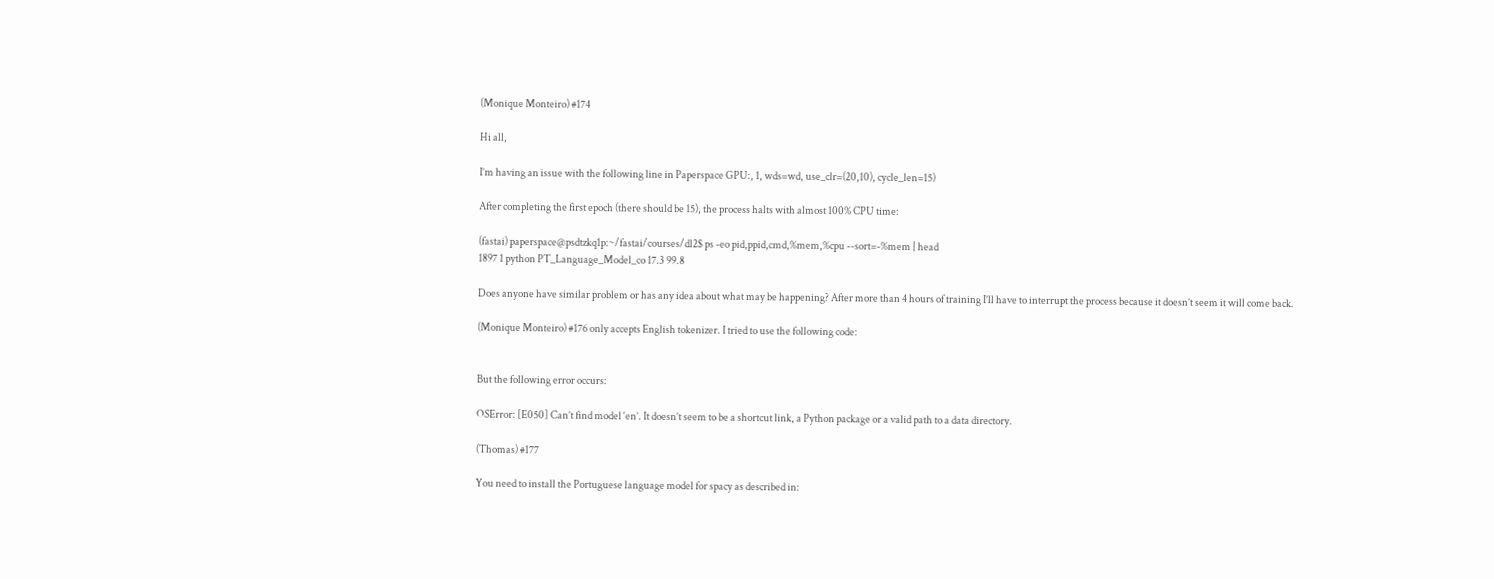(Monique Monteiro) #174

Hi all,

I’m having an issue with the following line in Paperspace GPU:, 1, wds=wd, use_clr=(20,10), cycle_len=15)

After completing the first epoch (there should be 15), the process halts with almost 100% CPU time:

(fastai) paperspace@psdtzkq1p:~/fastai/courses/dl2$ ps -eo pid,ppid,cmd,%mem,%cpu --sort=-%mem | head
1897 1 python PT_Language_Model_co 17.3 99.8

Does anyone have similar problem or has any idea about what may be happening? After more than 4 hours of training I’ll have to interrupt the process because it doesn’t seem it will come back.

(Monique Monteiro) #176 only accepts English tokenizer. I tried to use the following code:


But the following error occurs:

OSError: [E050] Can’t find model ‘en’. It doesn’t seem to be a shortcut link, a Python package or a valid path to a data directory.

(Thomas) #177

You need to install the Portuguese language model for spacy as described in: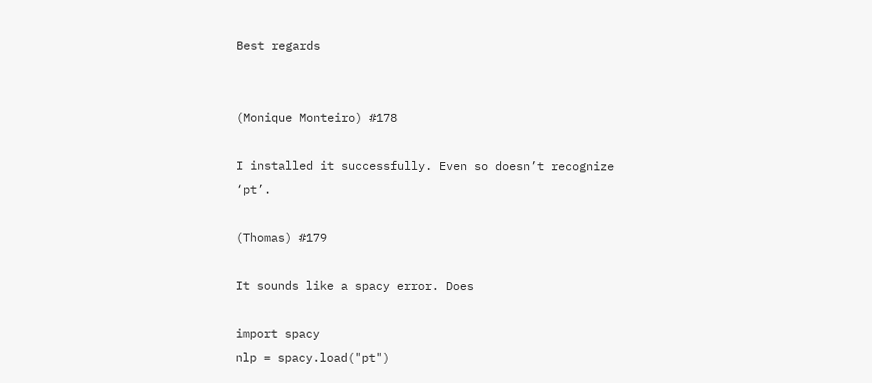Best regards


(Monique Monteiro) #178

I installed it successfully. Even so doesn’t recognize ‘pt’.

(Thomas) #179

It sounds like a spacy error. Does

import spacy
nlp = spacy.load("pt")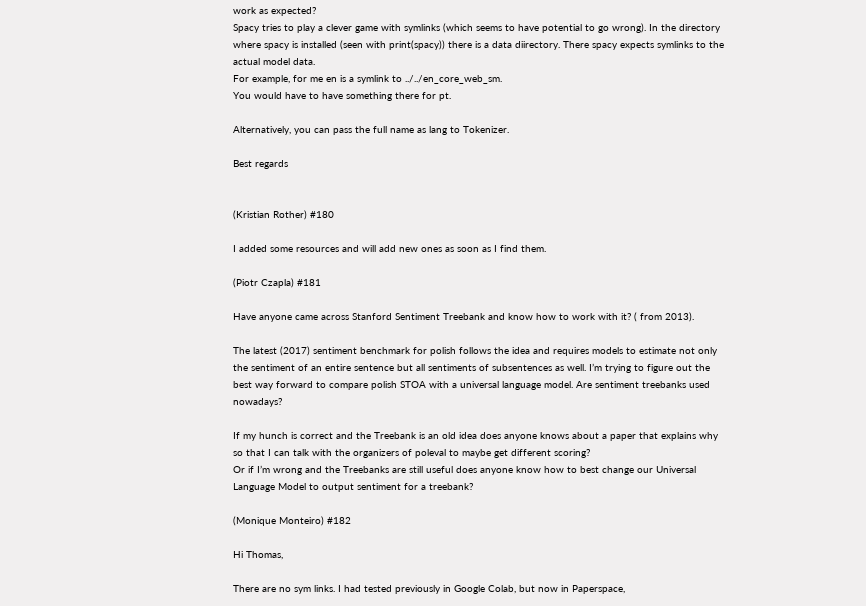work as expected?
Spacy tries to play a clever game with symlinks (which seems to have potential to go wrong). In the directory where spacy is installed (seen with print(spacy)) there is a data diirectory. There spacy expects symlinks to the actual model data.
For example, for me en is a symlink to ../../en_core_web_sm.
You would have to have something there for pt.

Alternatively, you can pass the full name as lang to Tokenizer.

Best regards


(Kristian Rother) #180

I added some resources and will add new ones as soon as I find them.

(Piotr Czapla) #181

Have anyone came across Stanford Sentiment Treebank and know how to work with it? ( from 2013).

The latest (2017) sentiment benchmark for polish follows the idea and requires models to estimate not only the sentiment of an entire sentence but all sentiments of subsentences as well. I’m trying to figure out the best way forward to compare polish STOA with a universal language model. Are sentiment treebanks used nowadays?

If my hunch is correct and the Treebank is an old idea does anyone knows about a paper that explains why so that I can talk with the organizers of poleval to maybe get different scoring?
Or if I’m wrong and the Treebanks are still useful does anyone know how to best change our Universal Language Model to output sentiment for a treebank?

(Monique Monteiro) #182

Hi Thomas,

There are no sym links. I had tested previously in Google Colab, but now in Paperspace,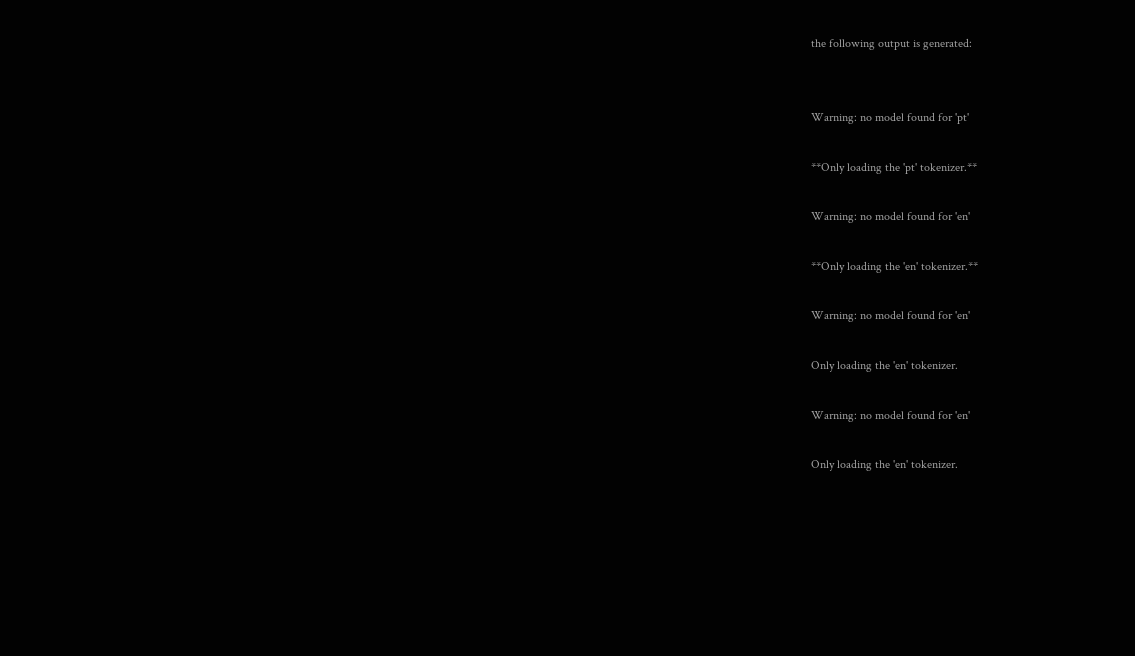the following output is generated:


Warning: no model found for 'pt'

**Only loading the 'pt' tokenizer.**

Warning: no model found for 'en'

**Only loading the 'en' tokenizer.**

Warning: no model found for 'en'

Only loading the 'en' tokenizer.

Warning: no model found for 'en'

Only loading the 'en' tokenizer.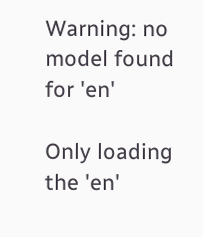Warning: no model found for 'en'

Only loading the 'en'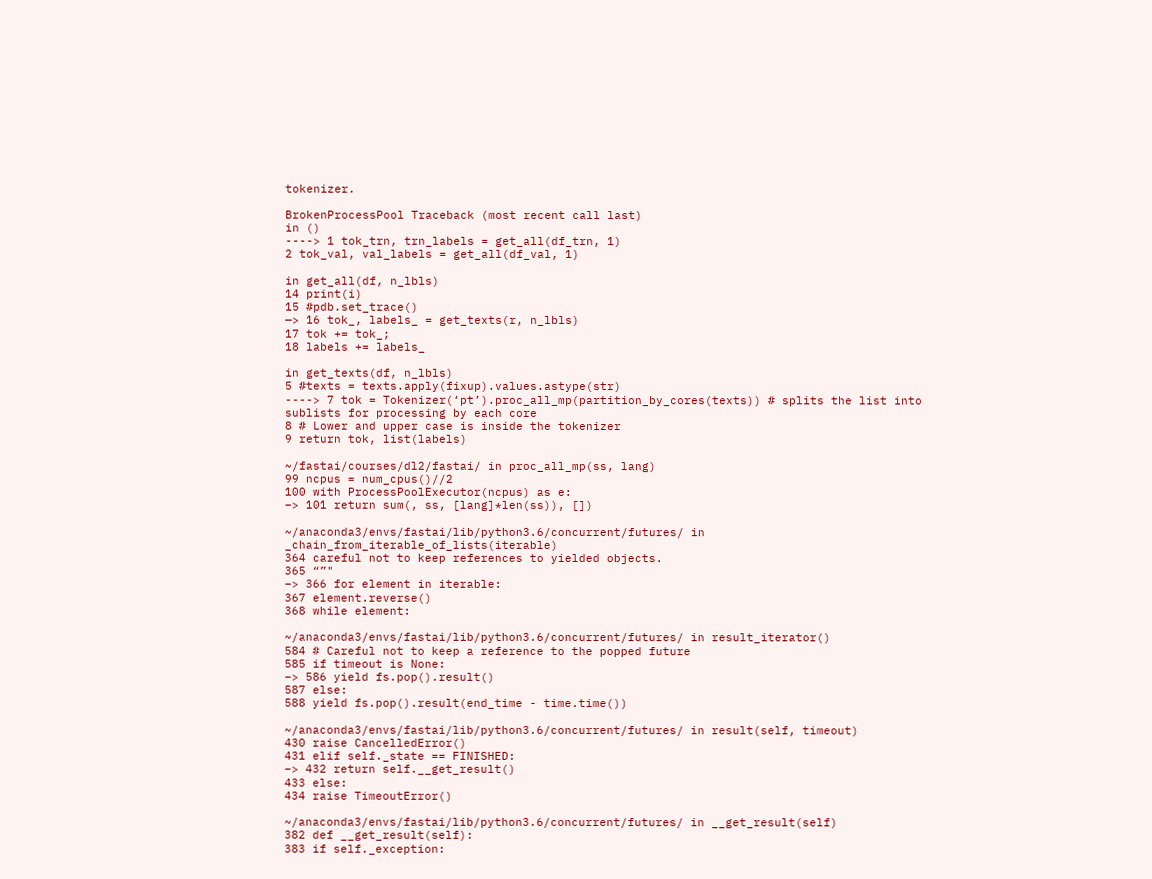tokenizer.

BrokenProcessPool Traceback (most recent call last)
in ()
----> 1 tok_trn, trn_labels = get_all(df_trn, 1)
2 tok_val, val_labels = get_all(df_val, 1)

in get_all(df, n_lbls)
14 print(i)
15 #pdb.set_trace()
—> 16 tok_, labels_ = get_texts(r, n_lbls)
17 tok += tok_;
18 labels += labels_

in get_texts(df, n_lbls)
5 #texts = texts.apply(fixup).values.astype(str)
----> 7 tok = Tokenizer(‘pt’).proc_all_mp(partition_by_cores(texts)) # splits the list into sublists for processing by each core
8 # Lower and upper case is inside the tokenizer
9 return tok, list(labels)

~/fastai/courses/dl2/fastai/ in proc_all_mp(ss, lang)
99 ncpus = num_cpus()//2
100 with ProcessPoolExecutor(ncpus) as e:
–> 101 return sum(, ss, [lang]*len(ss)), [])

~/anaconda3/envs/fastai/lib/python3.6/concurrent/futures/ in _chain_from_iterable_of_lists(iterable)
364 careful not to keep references to yielded objects.
365 “”"
–> 366 for element in iterable:
367 element.reverse()
368 while element:

~/anaconda3/envs/fastai/lib/python3.6/concurrent/futures/ in result_iterator()
584 # Careful not to keep a reference to the popped future
585 if timeout is None:
–> 586 yield fs.pop().result()
587 else:
588 yield fs.pop().result(end_time - time.time())

~/anaconda3/envs/fastai/lib/python3.6/concurrent/futures/ in result(self, timeout)
430 raise CancelledError()
431 elif self._state == FINISHED:
–> 432 return self.__get_result()
433 else:
434 raise TimeoutError()

~/anaconda3/envs/fastai/lib/python3.6/concurrent/futures/ in __get_result(self)
382 def __get_result(self):
383 if self._exception: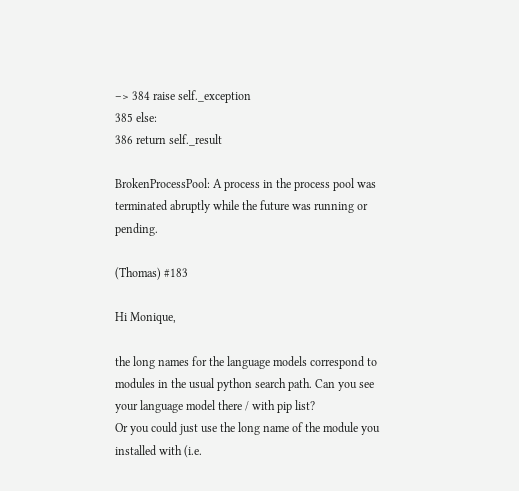–> 384 raise self._exception
385 else:
386 return self._result

BrokenProcessPool: A process in the process pool was terminated abruptly while the future was running or pending.

(Thomas) #183

Hi Monique,

the long names for the language models correspond to modules in the usual python search path. Can you see your language model there / with pip list?
Or you could just use the long name of the module you installed with (i.e.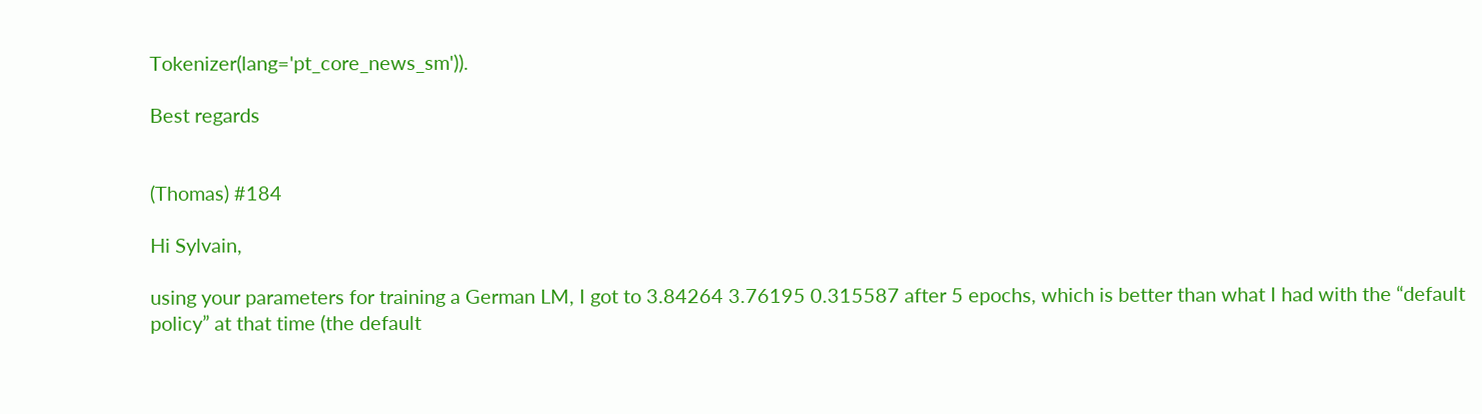Tokenizer(lang='pt_core_news_sm')).

Best regards


(Thomas) #184

Hi Sylvain,

using your parameters for training a German LM, I got to 3.84264 3.76195 0.315587 after 5 epochs, which is better than what I had with the “default policy” at that time (the default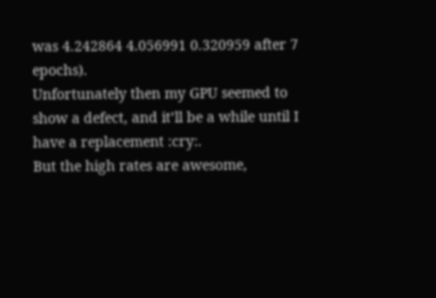was 4.242864 4.056991 0.320959 after 7 epochs).
Unfortunately then my GPU seemed to show a defect, and it’ll be a while until I have a replacement :cry:.
But the high rates are awesome,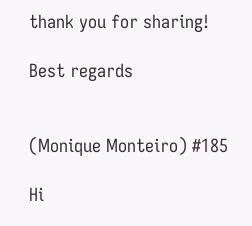thank you for sharing!

Best regards


(Monique Monteiro) #185

Hi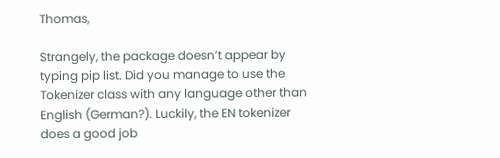Thomas,

Strangely, the package doesn’t appear by typing pip list. Did you manage to use the Tokenizer class with any language other than English (German?). Luckily, the EN tokenizer does a good job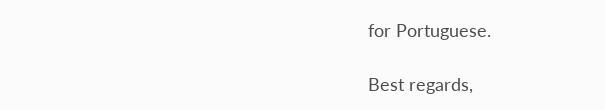for Portuguese.

Best regards,